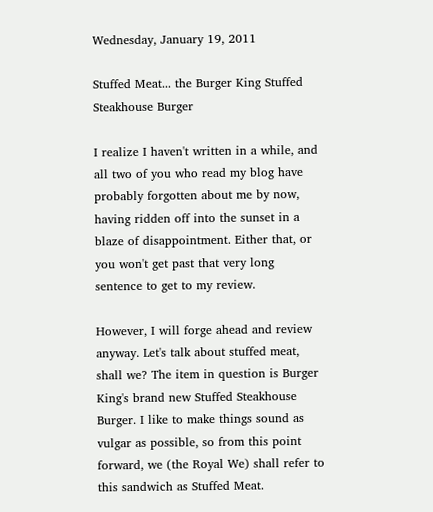Wednesday, January 19, 2011

Stuffed Meat... the Burger King Stuffed Steakhouse Burger

I realize I haven't written in a while, and all two of you who read my blog have probably forgotten about me by now, having ridden off into the sunset in a blaze of disappointment. Either that, or you won't get past that very long sentence to get to my review.

However, I will forge ahead and review anyway. Let's talk about stuffed meat, shall we? The item in question is Burger King's brand new Stuffed Steakhouse Burger. I like to make things sound as vulgar as possible, so from this point forward, we (the Royal We) shall refer to this sandwich as Stuffed Meat.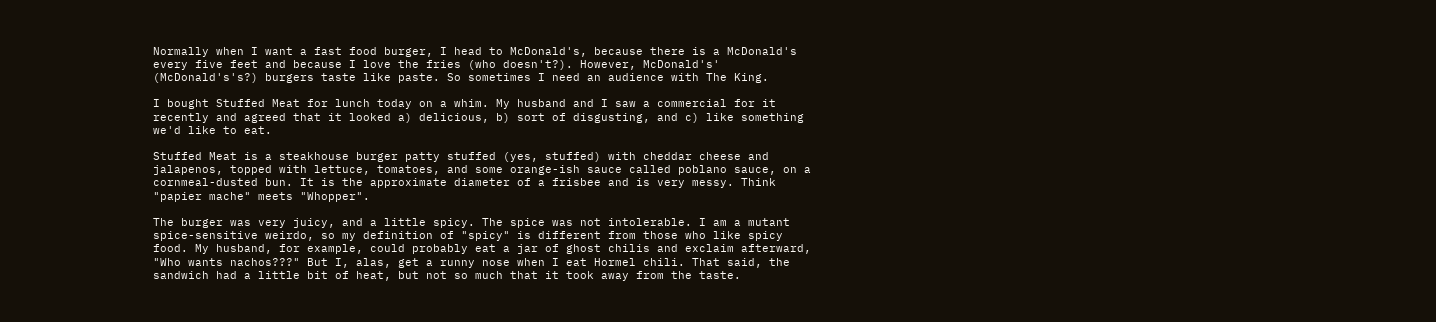Normally when I want a fast food burger, I head to McDonald's, because there is a McDonald's every five feet and because I love the fries (who doesn't?). However, McDonald's' (McDonald's's?) burgers taste like paste. So sometimes I need an audience with The King.

I bought Stuffed Meat for lunch today on a whim. My husband and I saw a commercial for it recently and agreed that it looked a) delicious, b) sort of disgusting, and c) like something we'd like to eat.

Stuffed Meat is a steakhouse burger patty stuffed (yes, stuffed) with cheddar cheese and jalapenos, topped with lettuce, tomatoes, and some orange-ish sauce called poblano sauce, on a cornmeal-dusted bun. It is the approximate diameter of a frisbee and is very messy. Think "papier mache" meets "Whopper".

The burger was very juicy, and a little spicy. The spice was not intolerable. I am a mutant spice-sensitive weirdo, so my definition of "spicy" is different from those who like spicy food. My husband, for example, could probably eat a jar of ghost chilis and exclaim afterward, "Who wants nachos???" But I, alas, get a runny nose when I eat Hormel chili. That said, the sandwich had a little bit of heat, but not so much that it took away from the taste.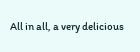All in all, a very delicious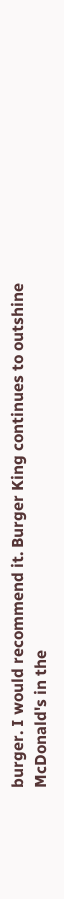burger. I would recommend it. Burger King continues to outshine McDonald's in the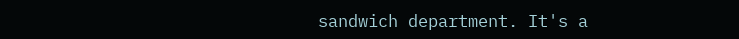sandwich department. It's a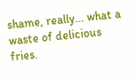shame, really... what a waste of delicious fries.